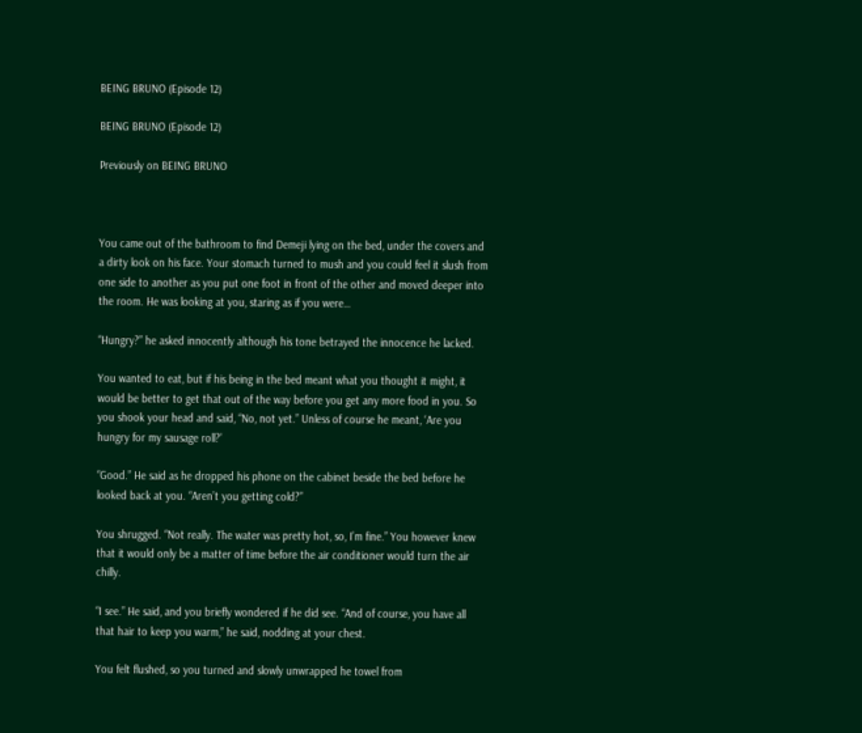BEING BRUNO (Episode 12)

BEING BRUNO (Episode 12)

Previously on BEING BRUNO



You came out of the bathroom to find Demeji lying on the bed, under the covers and a dirty look on his face. Your stomach turned to mush and you could feel it slush from one side to another as you put one foot in front of the other and moved deeper into the room. He was looking at you, staring as if you were…

“Hungry?” he asked innocently although his tone betrayed the innocence he lacked.

You wanted to eat, but if his being in the bed meant what you thought it might, it would be better to get that out of the way before you get any more food in you. So you shook your head and said, “No, not yet.” Unless of course he meant, ‘Are you hungry for my sausage roll?’

“Good.” He said as he dropped his phone on the cabinet beside the bed before he looked back at you. “Aren’t you getting cold?”

You shrugged. “Not really. The water was pretty hot, so, I’m fine.” You however knew that it would only be a matter of time before the air conditioner would turn the air chilly.

“I see.” He said, and you briefly wondered if he did see. “And of course, you have all that hair to keep you warm,” he said, nodding at your chest.

You felt flushed, so you turned and slowly unwrapped he towel from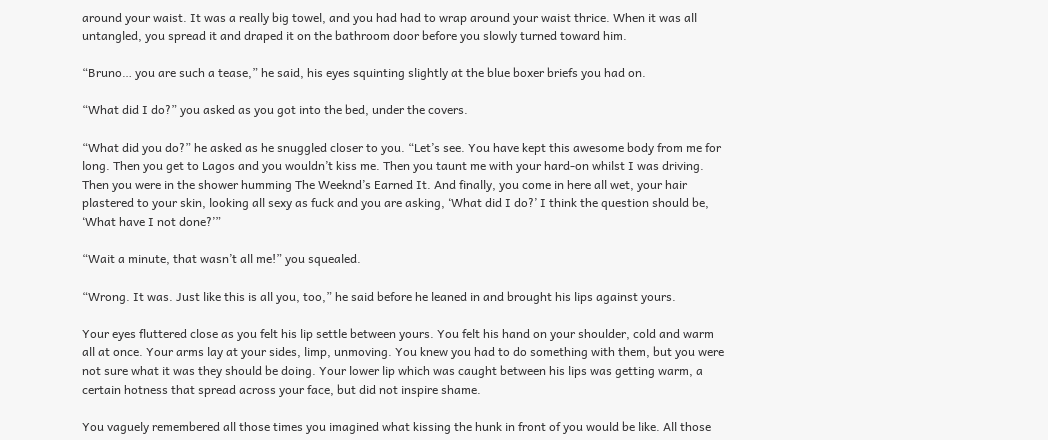around your waist. It was a really big towel, and you had had to wrap around your waist thrice. When it was all untangled, you spread it and draped it on the bathroom door before you slowly turned toward him.

“Bruno… you are such a tease,” he said, his eyes squinting slightly at the blue boxer briefs you had on.

“What did I do?” you asked as you got into the bed, under the covers.

“What did you do?” he asked as he snuggled closer to you. “Let’s see. You have kept this awesome body from me for long. Then you get to Lagos and you wouldn’t kiss me. Then you taunt me with your hard-on whilst I was driving. Then you were in the shower humming The Weeknd’s Earned It. And finally, you come in here all wet, your hair plastered to your skin, looking all sexy as fuck and you are asking, ‘What did I do?’ I think the question should be, ‘What have I not done?’”

“Wait a minute, that wasn’t all me!” you squealed.

“Wrong. It was. Just like this is all you, too,” he said before he leaned in and brought his lips against yours.

Your eyes fluttered close as you felt his lip settle between yours. You felt his hand on your shoulder, cold and warm all at once. Your arms lay at your sides, limp, unmoving. You knew you had to do something with them, but you were not sure what it was they should be doing. Your lower lip which was caught between his lips was getting warm, a certain hotness that spread across your face, but did not inspire shame.

You vaguely remembered all those times you imagined what kissing the hunk in front of you would be like. All those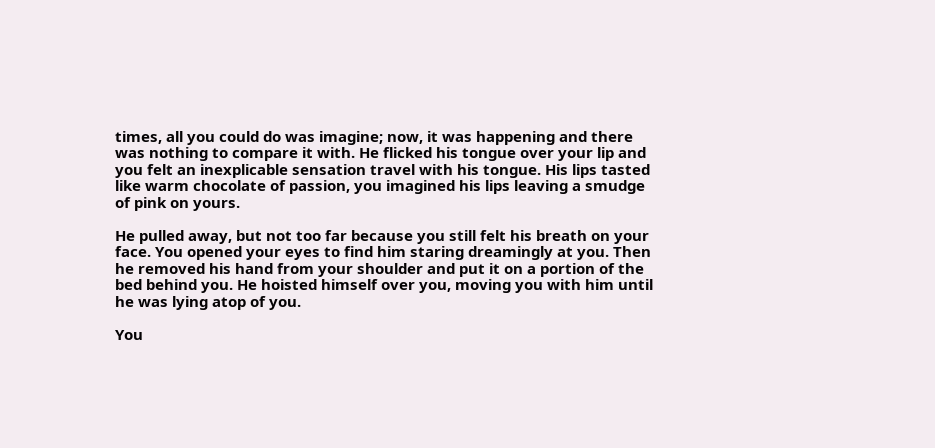times, all you could do was imagine; now, it was happening and there was nothing to compare it with. He flicked his tongue over your lip and you felt an inexplicable sensation travel with his tongue. His lips tasted like warm chocolate of passion, you imagined his lips leaving a smudge of pink on yours.

He pulled away, but not too far because you still felt his breath on your face. You opened your eyes to find him staring dreamingly at you. Then he removed his hand from your shoulder and put it on a portion of the bed behind you. He hoisted himself over you, moving you with him until he was lying atop of you.

You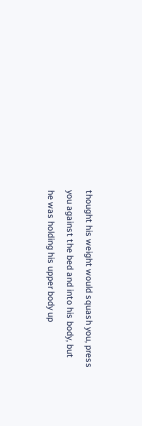thought his weight would squash you, press you against the bed and into his body, but he was holding his upper body up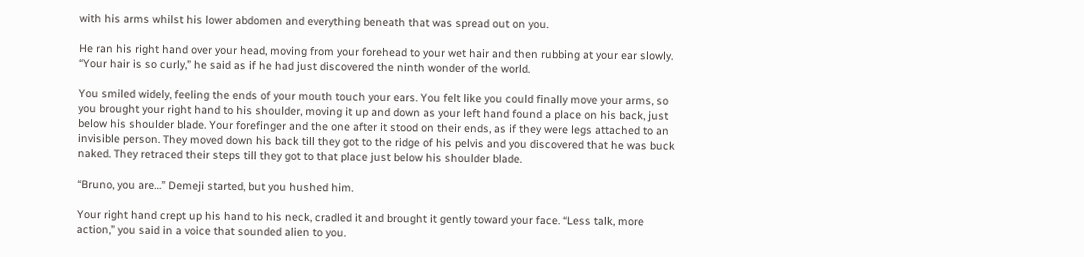with his arms whilst his lower abdomen and everything beneath that was spread out on you.

He ran his right hand over your head, moving from your forehead to your wet hair and then rubbing at your ear slowly. “Your hair is so curly,” he said as if he had just discovered the ninth wonder of the world.

You smiled widely, feeling the ends of your mouth touch your ears. You felt like you could finally move your arms, so you brought your right hand to his shoulder, moving it up and down as your left hand found a place on his back, just below his shoulder blade. Your forefinger and the one after it stood on their ends, as if they were legs attached to an invisible person. They moved down his back till they got to the ridge of his pelvis and you discovered that he was buck naked. They retraced their steps till they got to that place just below his shoulder blade.

“Bruno, you are…” Demeji started, but you hushed him.

Your right hand crept up his hand to his neck, cradled it and brought it gently toward your face. “Less talk, more action,” you said in a voice that sounded alien to you.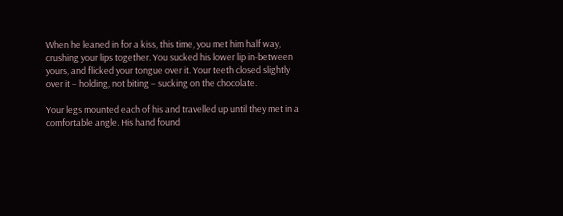When he leaned in for a kiss, this time, you met him half way, crushing your lips together. You sucked his lower lip in-between yours, and flicked your tongue over it. Your teeth closed slightly over it – holding, not biting – sucking on the chocolate.

Your legs mounted each of his and travelled up until they met in a comfortable angle. His hand found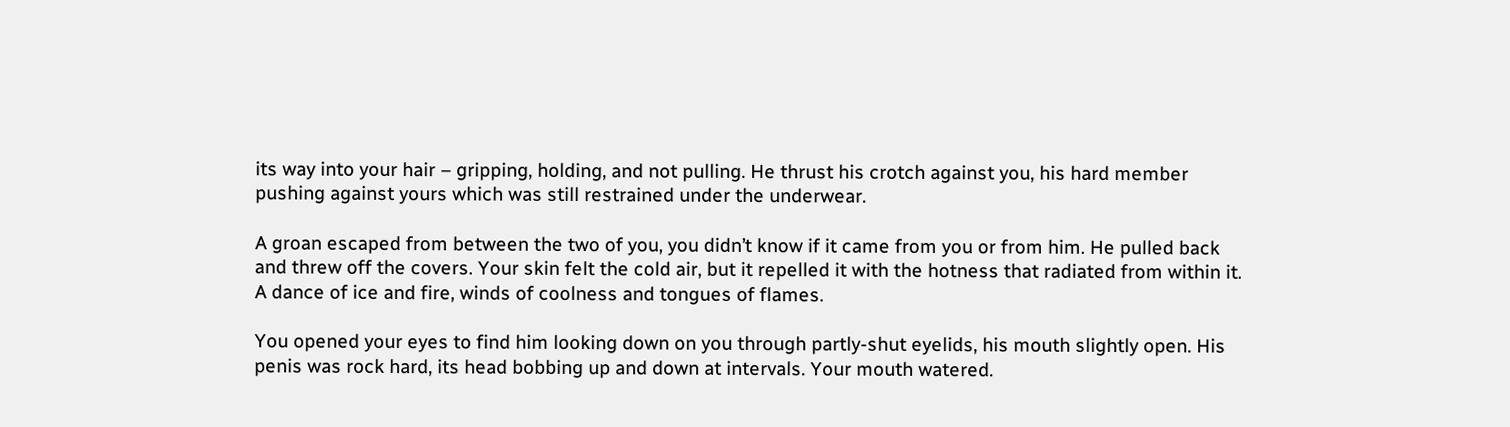its way into your hair – gripping, holding, and not pulling. He thrust his crotch against you, his hard member pushing against yours which was still restrained under the underwear.

A groan escaped from between the two of you, you didn’t know if it came from you or from him. He pulled back and threw off the covers. Your skin felt the cold air, but it repelled it with the hotness that radiated from within it. A dance of ice and fire, winds of coolness and tongues of flames.

You opened your eyes to find him looking down on you through partly-shut eyelids, his mouth slightly open. His penis was rock hard, its head bobbing up and down at intervals. Your mouth watered.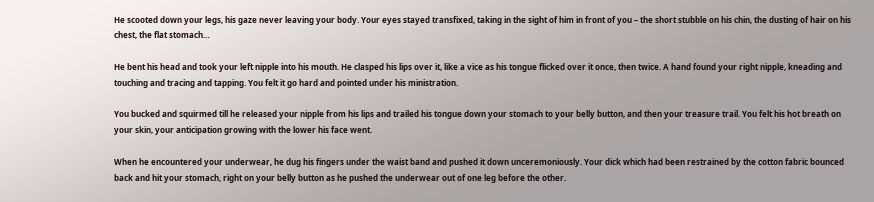He scooted down your legs, his gaze never leaving your body. Your eyes stayed transfixed, taking in the sight of him in front of you – the short stubble on his chin, the dusting of hair on his chest, the flat stomach…

He bent his head and took your left nipple into his mouth. He clasped his lips over it, like a vice as his tongue flicked over it once, then twice. A hand found your right nipple, kneading and touching and tracing and tapping. You felt it go hard and pointed under his ministration.

You bucked and squirmed till he released your nipple from his lips and trailed his tongue down your stomach to your belly button, and then your treasure trail. You felt his hot breath on your skin, your anticipation growing with the lower his face went.

When he encountered your underwear, he dug his fingers under the waist band and pushed it down unceremoniously. Your dick which had been restrained by the cotton fabric bounced back and hit your stomach, right on your belly button as he pushed the underwear out of one leg before the other.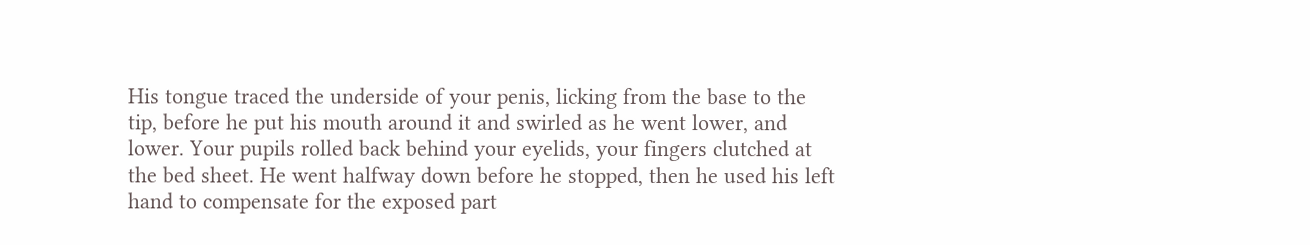His tongue traced the underside of your penis, licking from the base to the tip, before he put his mouth around it and swirled as he went lower, and lower. Your pupils rolled back behind your eyelids, your fingers clutched at the bed sheet. He went halfway down before he stopped, then he used his left hand to compensate for the exposed part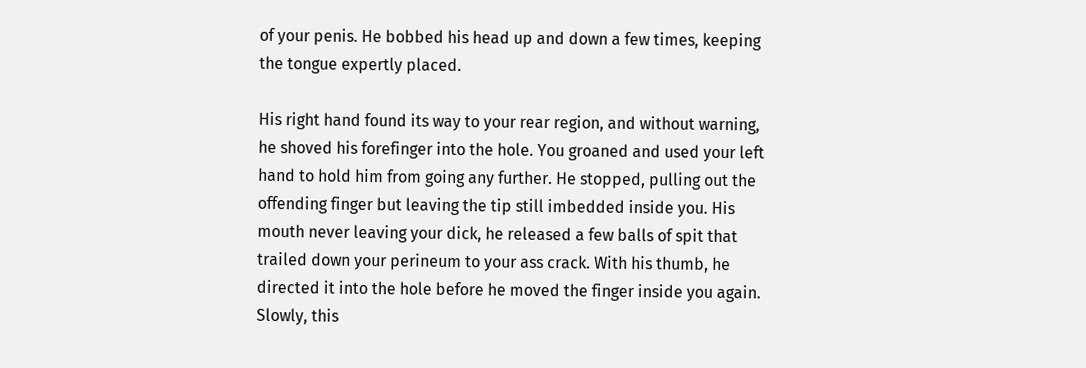of your penis. He bobbed his head up and down a few times, keeping the tongue expertly placed.

His right hand found its way to your rear region, and without warning, he shoved his forefinger into the hole. You groaned and used your left hand to hold him from going any further. He stopped, pulling out the offending finger but leaving the tip still imbedded inside you. His mouth never leaving your dick, he released a few balls of spit that trailed down your perineum to your ass crack. With his thumb, he directed it into the hole before he moved the finger inside you again. Slowly, this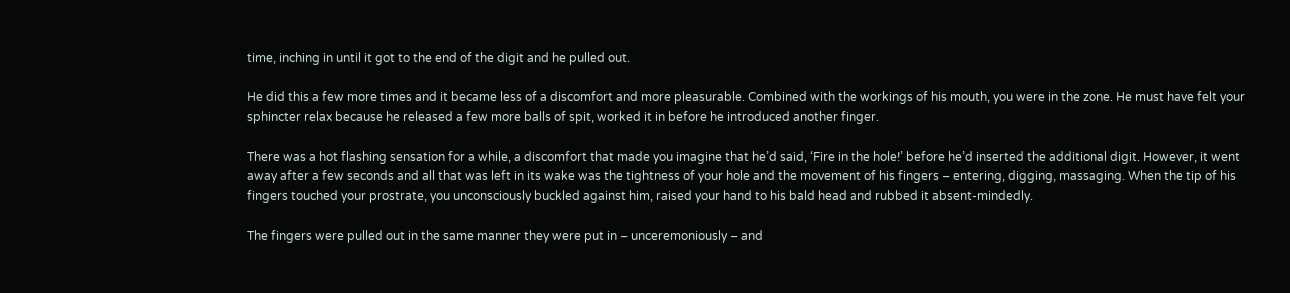time, inching in until it got to the end of the digit and he pulled out.

He did this a few more times and it became less of a discomfort and more pleasurable. Combined with the workings of his mouth, you were in the zone. He must have felt your sphincter relax because he released a few more balls of spit, worked it in before he introduced another finger.

There was a hot flashing sensation for a while, a discomfort that made you imagine that he’d said, ‘Fire in the hole!’ before he’d inserted the additional digit. However, it went away after a few seconds and all that was left in its wake was the tightness of your hole and the movement of his fingers – entering, digging, massaging. When the tip of his fingers touched your prostrate, you unconsciously buckled against him, raised your hand to his bald head and rubbed it absent-mindedly.

The fingers were pulled out in the same manner they were put in – unceremoniously – and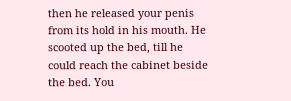then he released your penis from its hold in his mouth. He scooted up the bed, till he could reach the cabinet beside the bed. You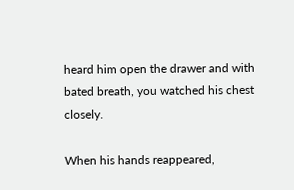heard him open the drawer and with bated breath, you watched his chest closely.

When his hands reappeared,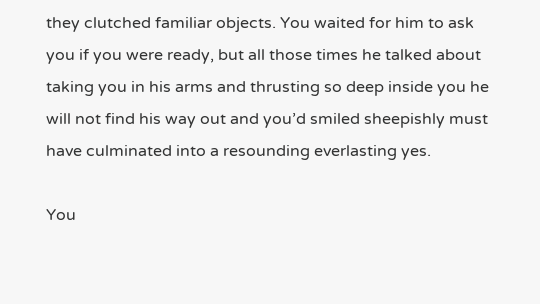they clutched familiar objects. You waited for him to ask you if you were ready, but all those times he talked about taking you in his arms and thrusting so deep inside you he will not find his way out and you’d smiled sheepishly must have culminated into a resounding everlasting yes.

You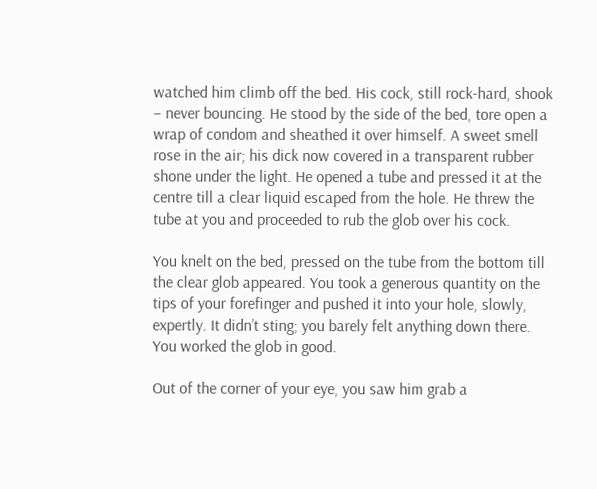watched him climb off the bed. His cock, still rock-hard, shook – never bouncing. He stood by the side of the bed, tore open a wrap of condom and sheathed it over himself. A sweet smell rose in the air; his dick now covered in a transparent rubber shone under the light. He opened a tube and pressed it at the centre till a clear liquid escaped from the hole. He threw the tube at you and proceeded to rub the glob over his cock.

You knelt on the bed, pressed on the tube from the bottom till the clear glob appeared. You took a generous quantity on the tips of your forefinger and pushed it into your hole, slowly, expertly. It didn’t sting; you barely felt anything down there. You worked the glob in good.

Out of the corner of your eye, you saw him grab a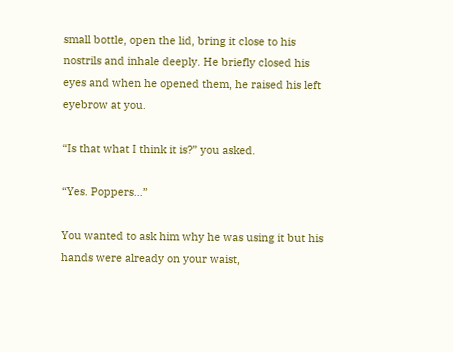small bottle, open the lid, bring it close to his nostrils and inhale deeply. He briefly closed his eyes and when he opened them, he raised his left eyebrow at you.

“Is that what I think it is?” you asked.

“Yes. Poppers…”

You wanted to ask him why he was using it but his hands were already on your waist,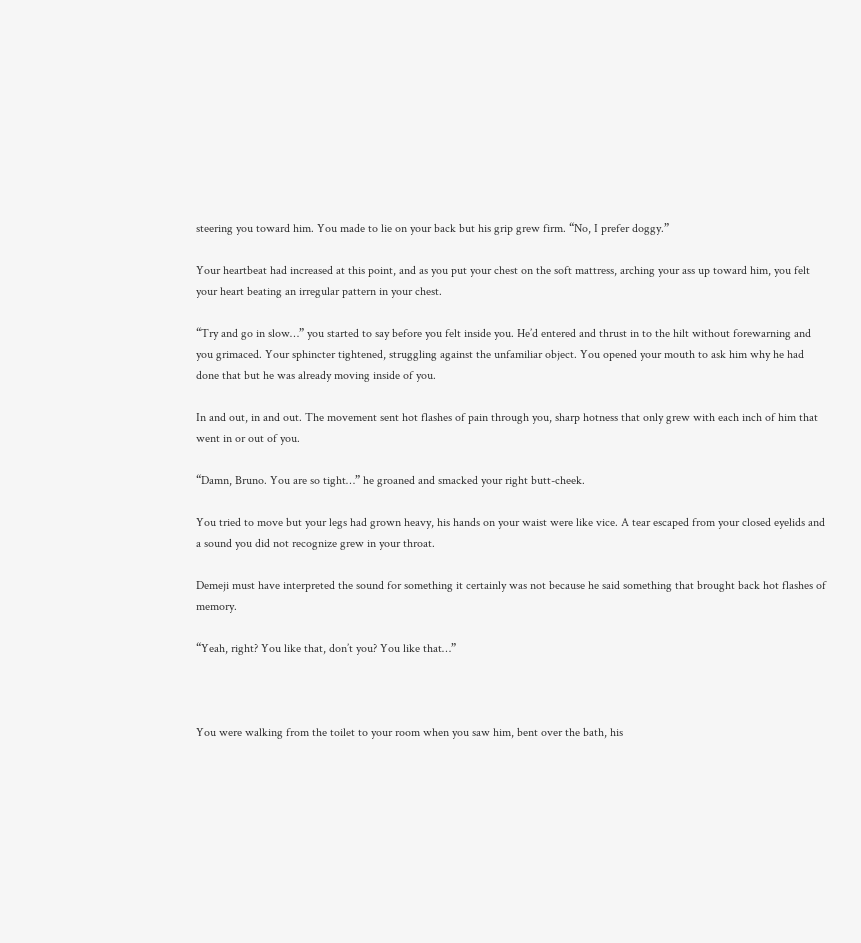steering you toward him. You made to lie on your back but his grip grew firm. “No, I prefer doggy.”

Your heartbeat had increased at this point, and as you put your chest on the soft mattress, arching your ass up toward him, you felt your heart beating an irregular pattern in your chest.

“Try and go in slow…” you started to say before you felt inside you. He’d entered and thrust in to the hilt without forewarning and you grimaced. Your sphincter tightened, struggling against the unfamiliar object. You opened your mouth to ask him why he had done that but he was already moving inside of you.

In and out, in and out. The movement sent hot flashes of pain through you, sharp hotness that only grew with each inch of him that went in or out of you.

“Damn, Bruno. You are so tight…” he groaned and smacked your right butt-cheek.

You tried to move but your legs had grown heavy, his hands on your waist were like vice. A tear escaped from your closed eyelids and a sound you did not recognize grew in your throat.

Demeji must have interpreted the sound for something it certainly was not because he said something that brought back hot flashes of memory.

“Yeah, right? You like that, don’t you? You like that…”



You were walking from the toilet to your room when you saw him, bent over the bath, his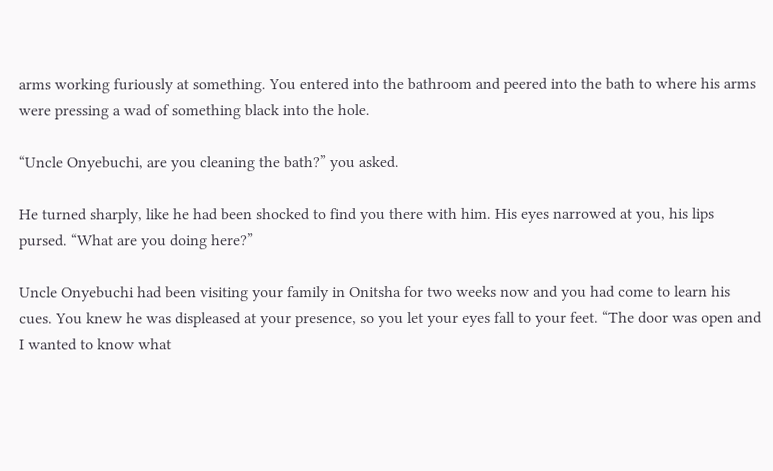arms working furiously at something. You entered into the bathroom and peered into the bath to where his arms were pressing a wad of something black into the hole.

“Uncle Onyebuchi, are you cleaning the bath?” you asked.

He turned sharply, like he had been shocked to find you there with him. His eyes narrowed at you, his lips pursed. “What are you doing here?”

Uncle Onyebuchi had been visiting your family in Onitsha for two weeks now and you had come to learn his cues. You knew he was displeased at your presence, so you let your eyes fall to your feet. “The door was open and I wanted to know what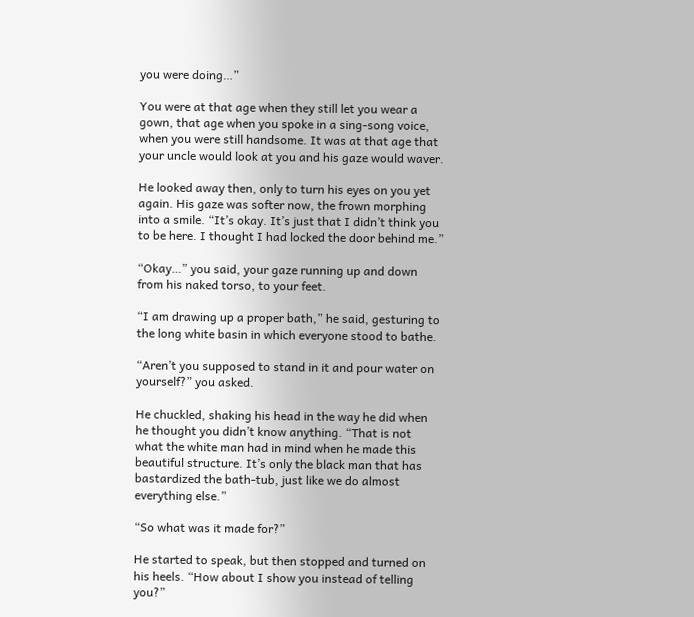you were doing…”

You were at that age when they still let you wear a gown, that age when you spoke in a sing-song voice, when you were still handsome. It was at that age that your uncle would look at you and his gaze would waver.

He looked away then, only to turn his eyes on you yet again. His gaze was softer now, the frown morphing into a smile. “It’s okay. It’s just that I didn’t think you to be here. I thought I had locked the door behind me.”

“Okay…” you said, your gaze running up and down from his naked torso, to your feet.

“I am drawing up a proper bath,” he said, gesturing to the long white basin in which everyone stood to bathe.

“Aren’t you supposed to stand in it and pour water on yourself?” you asked.

He chuckled, shaking his head in the way he did when he thought you didn’t know anything. “That is not what the white man had in mind when he made this beautiful structure. It’s only the black man that has bastardized the bath-tub, just like we do almost everything else.”

“So what was it made for?”

He started to speak, but then stopped and turned on his heels. “How about I show you instead of telling you?”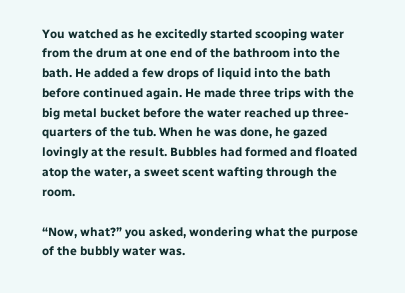You watched as he excitedly started scooping water from the drum at one end of the bathroom into the bath. He added a few drops of liquid into the bath before continued again. He made three trips with the big metal bucket before the water reached up three-quarters of the tub. When he was done, he gazed lovingly at the result. Bubbles had formed and floated atop the water, a sweet scent wafting through the room.

“Now, what?” you asked, wondering what the purpose of the bubbly water was.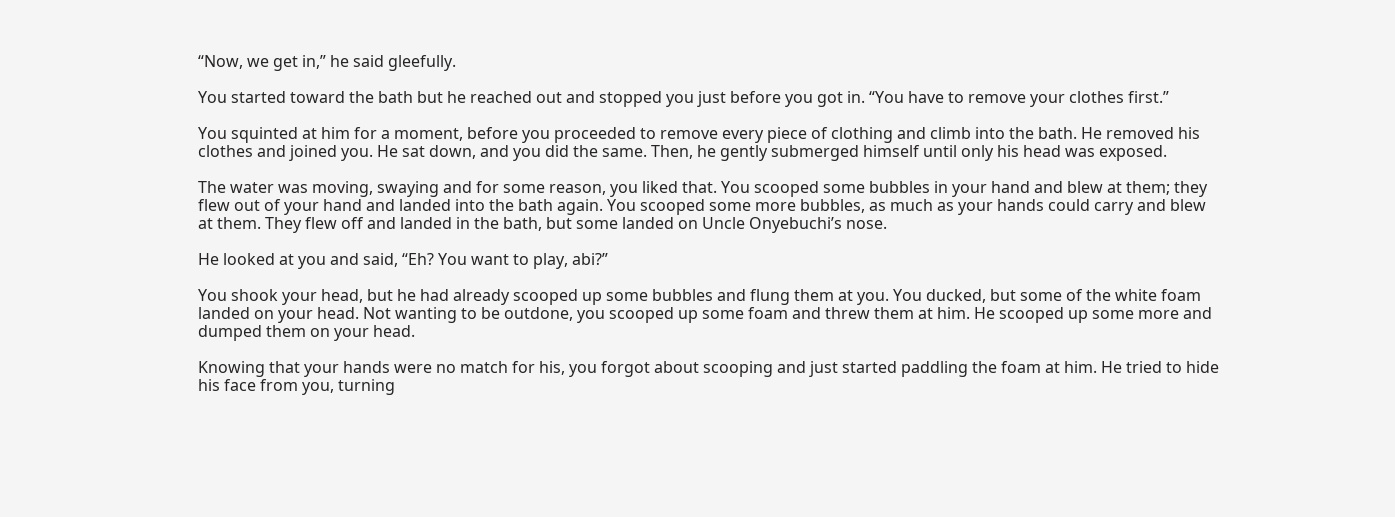“Now, we get in,” he said gleefully.

You started toward the bath but he reached out and stopped you just before you got in. “You have to remove your clothes first.”

You squinted at him for a moment, before you proceeded to remove every piece of clothing and climb into the bath. He removed his clothes and joined you. He sat down, and you did the same. Then, he gently submerged himself until only his head was exposed.

The water was moving, swaying and for some reason, you liked that. You scooped some bubbles in your hand and blew at them; they flew out of your hand and landed into the bath again. You scooped some more bubbles, as much as your hands could carry and blew at them. They flew off and landed in the bath, but some landed on Uncle Onyebuchi’s nose.

He looked at you and said, “Eh? You want to play, abi?”

You shook your head, but he had already scooped up some bubbles and flung them at you. You ducked, but some of the white foam landed on your head. Not wanting to be outdone, you scooped up some foam and threw them at him. He scooped up some more and dumped them on your head.

Knowing that your hands were no match for his, you forgot about scooping and just started paddling the foam at him. He tried to hide his face from you, turning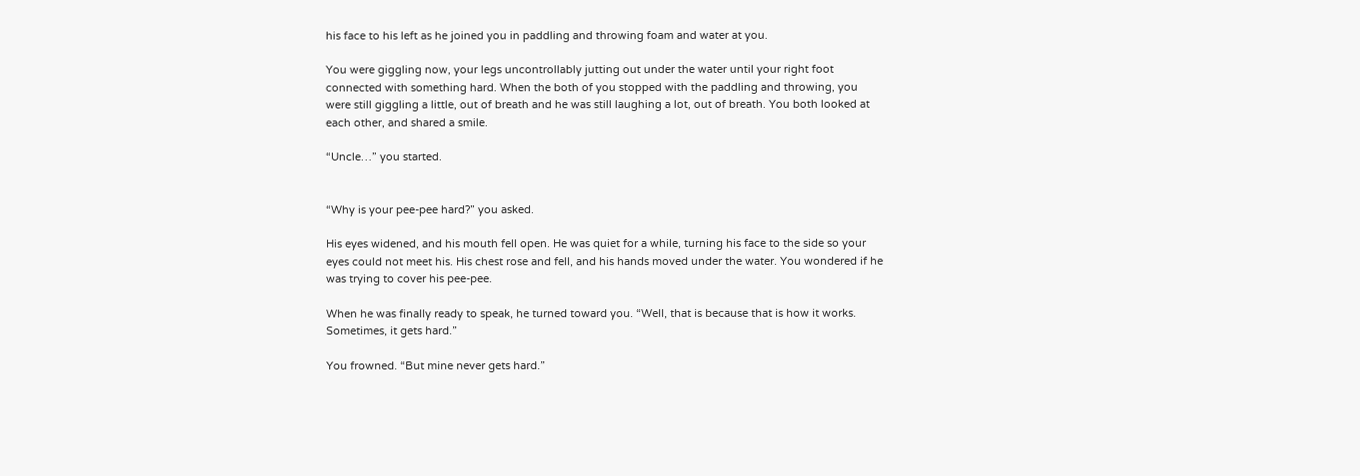his face to his left as he joined you in paddling and throwing foam and water at you.

You were giggling now, your legs uncontrollably jutting out under the water until your right foot connected with something hard. When the both of you stopped with the paddling and throwing, you were still giggling a little, out of breath and he was still laughing a lot, out of breath. You both looked at each other, and shared a smile.

“Uncle…” you started.


“Why is your pee-pee hard?” you asked.

His eyes widened, and his mouth fell open. He was quiet for a while, turning his face to the side so your eyes could not meet his. His chest rose and fell, and his hands moved under the water. You wondered if he was trying to cover his pee-pee.

When he was finally ready to speak, he turned toward you. “Well, that is because that is how it works. Sometimes, it gets hard.”

You frowned. “But mine never gets hard.”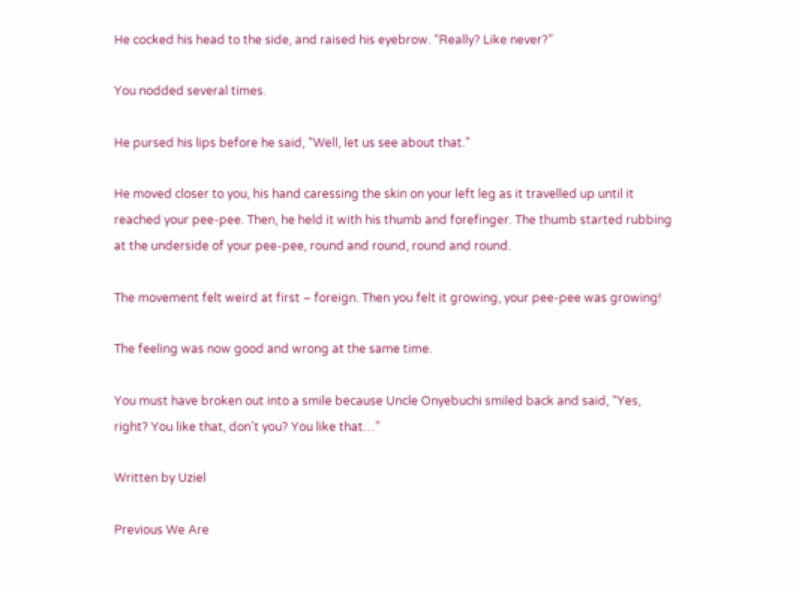He cocked his head to the side, and raised his eyebrow. “Really? Like never?”

You nodded several times.

He pursed his lips before he said, “Well, let us see about that.”

He moved closer to you, his hand caressing the skin on your left leg as it travelled up until it reached your pee-pee. Then, he held it with his thumb and forefinger. The thumb started rubbing at the underside of your pee-pee, round and round, round and round.

The movement felt weird at first – foreign. Then you felt it growing, your pee-pee was growing!

The feeling was now good and wrong at the same time.

You must have broken out into a smile because Uncle Onyebuchi smiled back and said, “Yes, right? You like that, don’t you? You like that…”

Written by Uziel

Previous We Are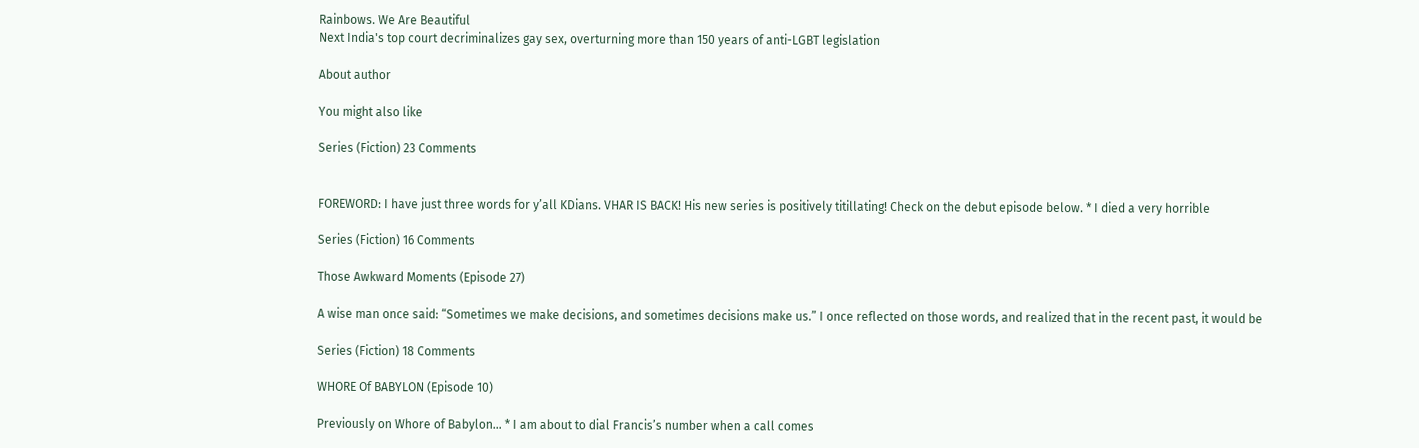Rainbows. We Are Beautiful
Next India's top court decriminalizes gay sex, overturning more than 150 years of anti-LGBT legislation

About author

You might also like

Series (Fiction) 23 Comments


FOREWORD: I have just three words for y’all KDians. VHAR IS BACK! His new series is positively titillating! Check on the debut episode below. * I died a very horrible

Series (Fiction) 16 Comments

Those Awkward Moments (Episode 27)

A wise man once said: “Sometimes we make decisions, and sometimes decisions make us.” I once reflected on those words, and realized that in the recent past, it would be

Series (Fiction) 18 Comments

WHORE Of BABYLON (Episode 10)

Previously on Whore of Babylon… * I am about to dial Francis’s number when a call comes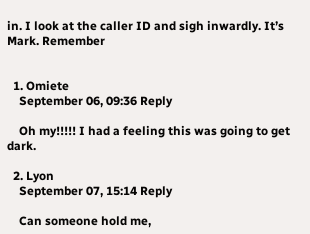in. I look at the caller ID and sigh inwardly. It’s Mark. Remember


  1. Omiete
    September 06, 09:36 Reply

    Oh my!!!!! I had a feeling this was going to get dark.

  2. Lyon
    September 07, 15:14 Reply

    Can someone hold me,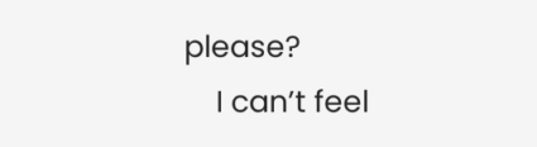please?
    I can’t feel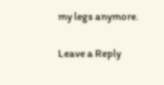my legs anymore.

Leave a Reply